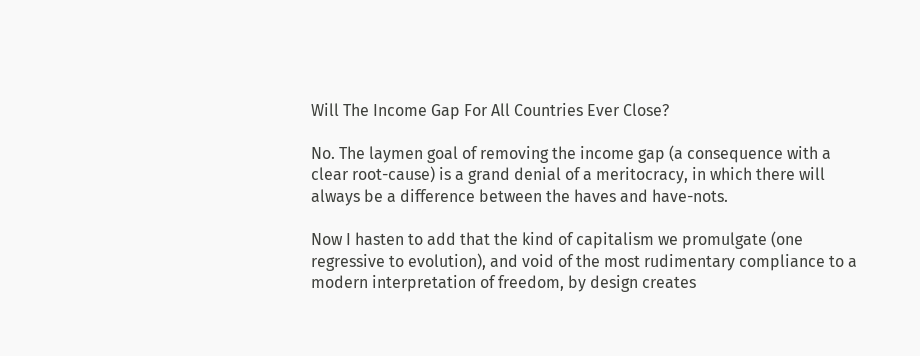Will The Income Gap For All Countries Ever Close?

No. The laymen goal of removing the income gap (a consequence with a clear root-cause) is a grand denial of a meritocracy, in which there will always be a difference between the haves and have-nots.

Now I hasten to add that the kind of capitalism we promulgate (one regressive to evolution), and void of the most rudimentary compliance to a modern interpretation of freedom, by design creates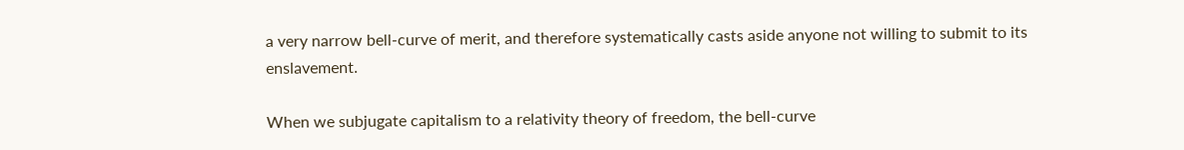a very narrow bell-curve of merit, and therefore systematically casts aside anyone not willing to submit to its enslavement.

When we subjugate capitalism to a relativity theory of freedom, the bell-curve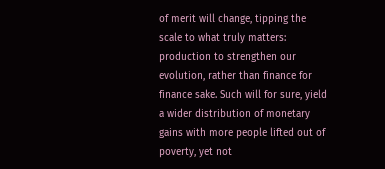of merit will change, tipping the scale to what truly matters: production to strengthen our evolution, rather than finance for finance sake. Such will for sure, yield a wider distribution of monetary gains with more people lifted out of poverty, yet not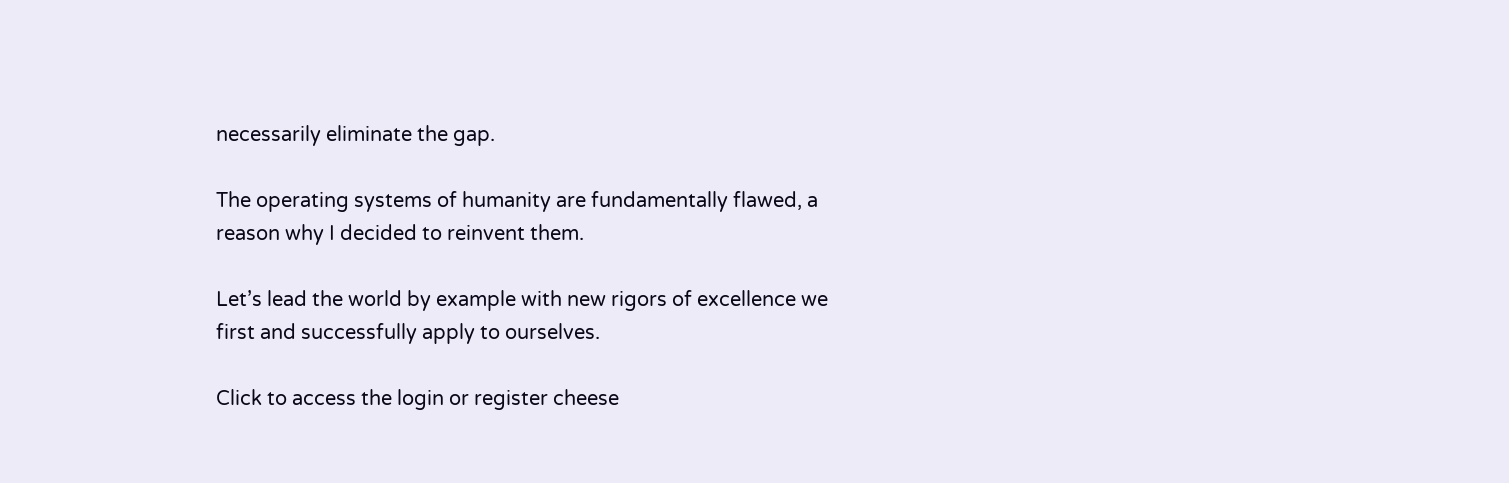necessarily eliminate the gap.

The operating systems of humanity are fundamentally flawed, a reason why I decided to reinvent them.

Let’s lead the world by example with new rigors of excellence we first and successfully apply to ourselves.

Click to access the login or register cheese